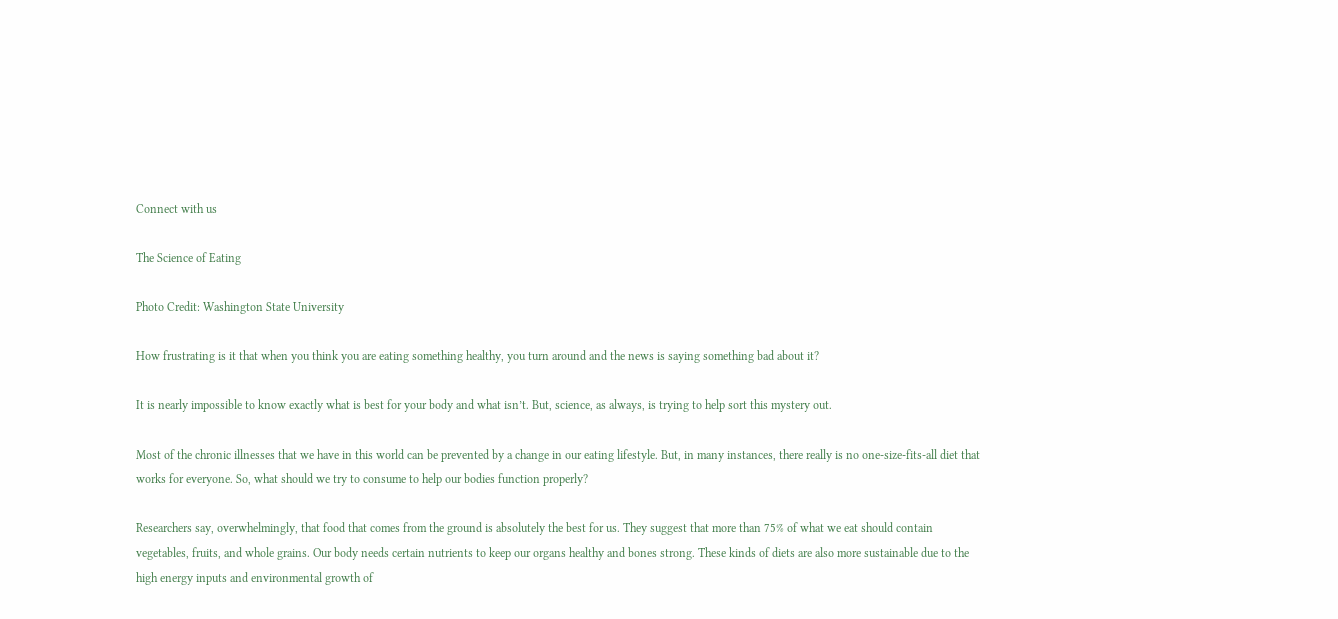Connect with us

The Science of Eating

Photo Credit: Washington State University

How frustrating is it that when you think you are eating something healthy, you turn around and the news is saying something bad about it?

It is nearly impossible to know exactly what is best for your body and what isn’t. But, science, as always, is trying to help sort this mystery out.

Most of the chronic illnesses that we have in this world can be prevented by a change in our eating lifestyle. But, in many instances, there really is no one-size-fits-all diet that works for everyone. So, what should we try to consume to help our bodies function properly?

Researchers say, overwhelmingly, that food that comes from the ground is absolutely the best for us. They suggest that more than 75% of what we eat should contain vegetables, fruits, and whole grains. Our body needs certain nutrients to keep our organs healthy and bones strong. These kinds of diets are also more sustainable due to the high energy inputs and environmental growth of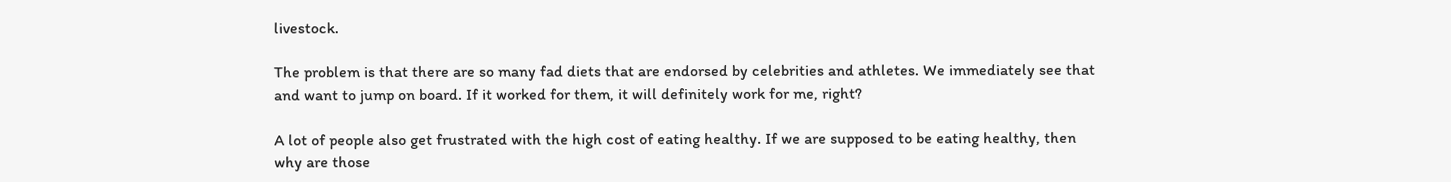livestock.

The problem is that there are so many fad diets that are endorsed by celebrities and athletes. We immediately see that and want to jump on board. If it worked for them, it will definitely work for me, right?

A lot of people also get frustrated with the high cost of eating healthy. If we are supposed to be eating healthy, then why are those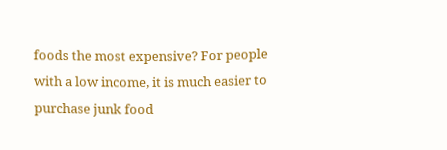foods the most expensive? For people with a low income, it is much easier to purchase junk food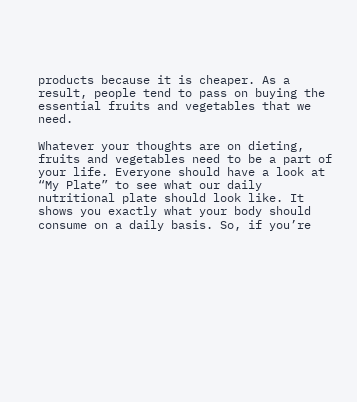products because it is cheaper. As a result, people tend to pass on buying the essential fruits and vegetables that we need.

Whatever your thoughts are on dieting, fruits and vegetables need to be a part of your life. Everyone should have a look at “My Plate” to see what our daily nutritional plate should look like. It shows you exactly what your body should consume on a daily basis. So, if you’re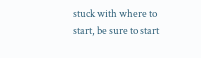stuck with where to start, be sure to start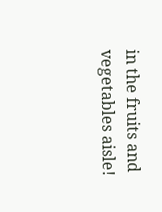in the fruits and vegetables aisle!